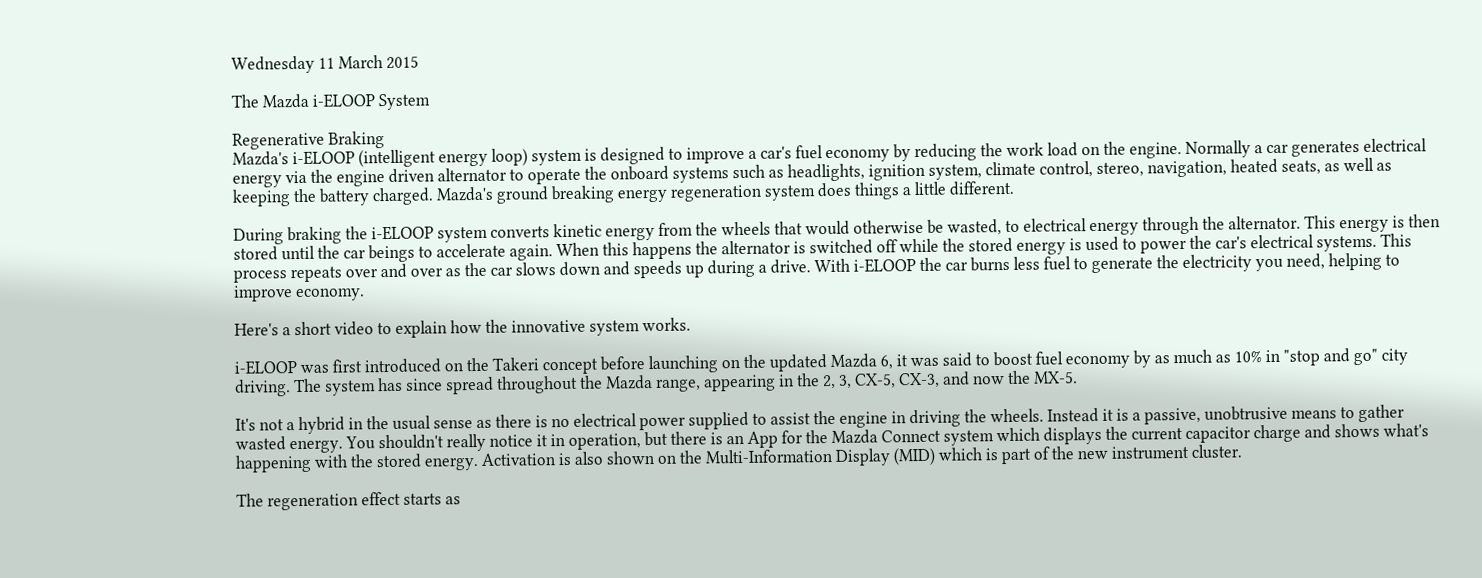Wednesday 11 March 2015

The Mazda i-ELOOP System

Regenerative Braking
Mazda's i-ELOOP (intelligent energy loop) system is designed to improve a car's fuel economy by reducing the work load on the engine. Normally a car generates electrical energy via the engine driven alternator to operate the onboard systems such as headlights, ignition system, climate control, stereo, navigation, heated seats, as well as keeping the battery charged. Mazda's ground breaking energy regeneration system does things a little different.

During braking the i-ELOOP system converts kinetic energy from the wheels that would otherwise be wasted, to electrical energy through the alternator. This energy is then stored until the car beings to accelerate again. When this happens the alternator is switched off while the stored energy is used to power the car's electrical systems. This process repeats over and over as the car slows down and speeds up during a drive. With i-ELOOP the car burns less fuel to generate the electricity you need, helping to improve economy.

Here's a short video to explain how the innovative system works.

i-ELOOP was first introduced on the Takeri concept before launching on the updated Mazda 6, it was said to boost fuel economy by as much as 10% in "stop and go" city driving. The system has since spread throughout the Mazda range, appearing in the 2, 3, CX-5, CX-3, and now the MX-5.

It's not a hybrid in the usual sense as there is no electrical power supplied to assist the engine in driving the wheels. Instead it is a passive, unobtrusive means to gather wasted energy. You shouldn't really notice it in operation, but there is an App for the Mazda Connect system which displays the current capacitor charge and shows what's happening with the stored energy. Activation is also shown on the Multi-Information Display (MID) which is part of the new instrument cluster.

The regeneration effect starts as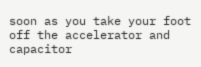soon as you take your foot off the accelerator and capacitor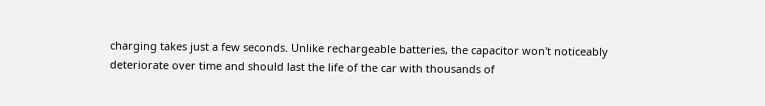charging takes just a few seconds. Unlike rechargeable batteries, the capacitor won't noticeably deteriorate over time and should last the life of the car with thousands of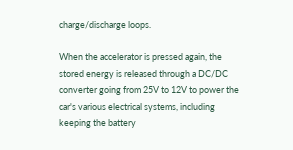charge/discharge loops.

When the accelerator is pressed again, the stored energy is released through a DC/DC converter going from 25V to 12V to power the car's various electrical systems, including keeping the battery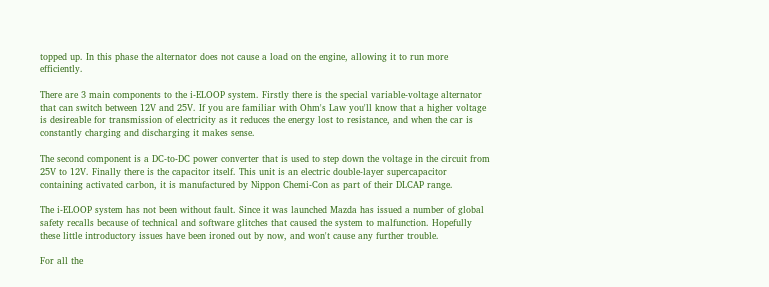topped up. In this phase the alternator does not cause a load on the engine, allowing it to run more efficiently.

There are 3 main components to the i-ELOOP system. Firstly there is the special variable-voltage alternator that can switch between 12V and 25V. If you are familiar with Ohm's Law you'll know that a higher voltage is desireable for transmission of electricity as it reduces the energy lost to resistance, and when the car is constantly charging and discharging it makes sense.

The second component is a DC-to-DC power converter that is used to step down the voltage in the circuit from 25V to 12V. Finally there is the capacitor itself. This unit is an electric double-layer supercapacitor containing activated carbon, it is manufactured by Nippon Chemi-Con as part of their DLCAP range.

The i-ELOOP system has not been without fault. Since it was launched Mazda has issued a number of global safety recalls because of technical and software glitches that caused the system to malfunction. Hopefully these little introductory issues have been ironed out by now, and won't cause any further trouble.

For all the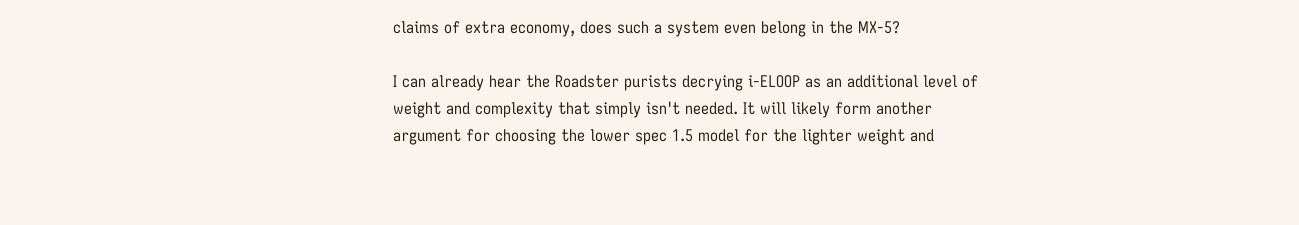claims of extra economy, does such a system even belong in the MX-5?

I can already hear the Roadster purists decrying i-ELOOP as an additional level of weight and complexity that simply isn't needed. It will likely form another argument for choosing the lower spec 1.5 model for the lighter weight and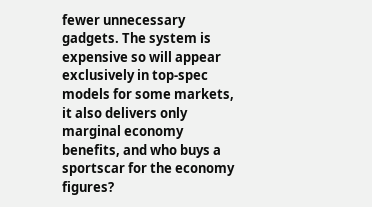fewer unnecessary gadgets. The system is expensive so will appear exclusively in top-spec models for some markets, it also delivers only marginal economy benefits, and who buys a sportscar for the economy figures?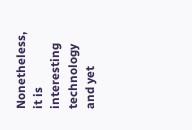Nonetheless, it is interesting technology and yet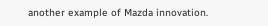another example of Mazda innovation.